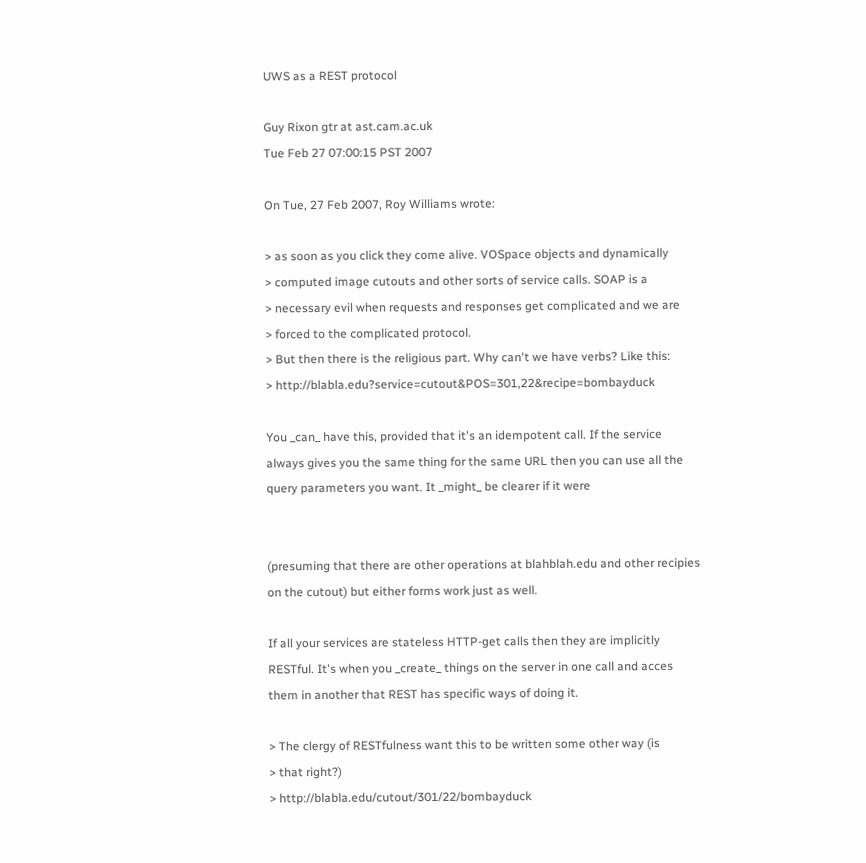UWS as a REST protocol

Guy Rixon gtr at ast.cam.ac.uk
Tue Feb 27 07:00:15 PST 2007

On Tue, 27 Feb 2007, Roy Williams wrote:

> as soon as you click they come alive. VOSpace objects and dynamically
> computed image cutouts and other sorts of service calls. SOAP is a
> necessary evil when requests and responses get complicated and we are
> forced to the complicated protocol.
> But then there is the religious part. Why can't we have verbs? Like this:
> http://blabla.edu?service=cutout&POS=301,22&recipe=bombayduck

You _can_ have this, provided that it's an idempotent call. If the service
always gives you the same thing for the same URL then you can use all the
query parameters you want. It _might_ be clearer if it were


(presuming that there are other operations at blahblah.edu and other recipies
on the cutout) but either forms work just as well.

If all your services are stateless HTTP-get calls then they are implicitly
RESTful. It's when you _create_ things on the server in one call and acces
them in another that REST has specific ways of doing it.

> The clergy of RESTfulness want this to be written some other way (is
> that right?)
> http://blabla.edu/cutout/301/22/bombayduck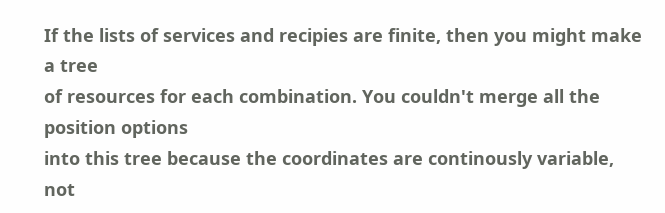If the lists of services and recipies are finite, then you might make a tree
of resources for each combination. You couldn't merge all the position options
into this tree because the coordinates are continously variable, not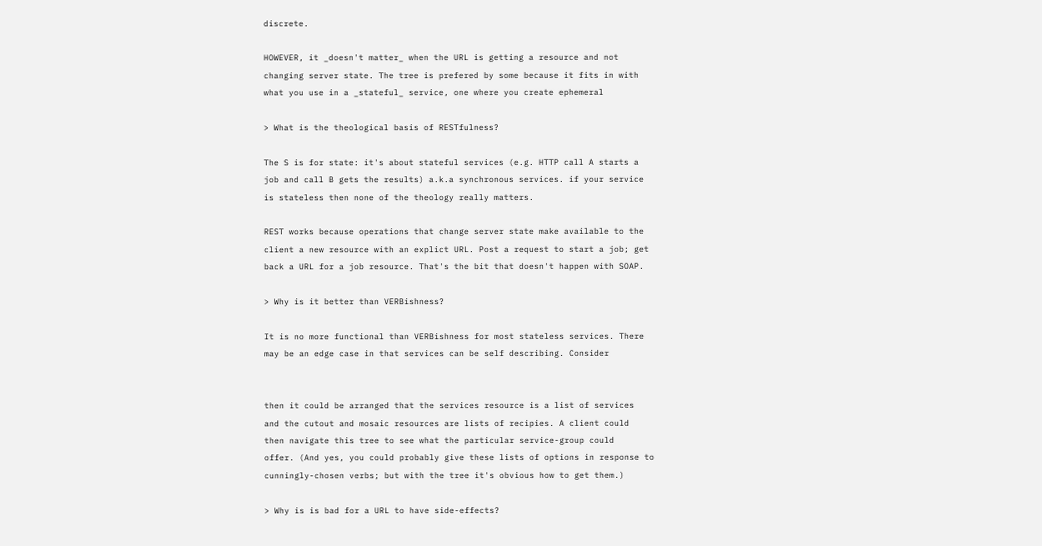discrete.

HOWEVER, it _doesn't matter_ when the URL is getting a resource and not
changing server state. The tree is prefered by some because it fits in with
what you use in a _stateful_ service, one where you create ephemeral

> What is the theological basis of RESTfulness?

The S is for state: it's about stateful services (e.g. HTTP call A starts a
job and call B gets the results) a.k.a synchronous services. if your service
is stateless then none of the theology really matters.

REST works because operations that change server state make available to the
client a new resource with an explict URL. Post a request to start a job; get
back a URL for a job resource. That's the bit that doesn't happen with SOAP.

> Why is it better than VERBishness?

It is no more functional than VERBishness for most stateless services. There
may be an edge case in that services can be self describing. Consider


then it could be arranged that the services resource is a list of services
and the cutout and mosaic resources are lists of recipies. A client could
then navigate this tree to see what the particular service-group could
offer. (And yes, you could probably give these lists of options in response to
cunningly-chosen verbs; but with the tree it's obvious how to get them.)

> Why is is bad for a URL to have side-effects?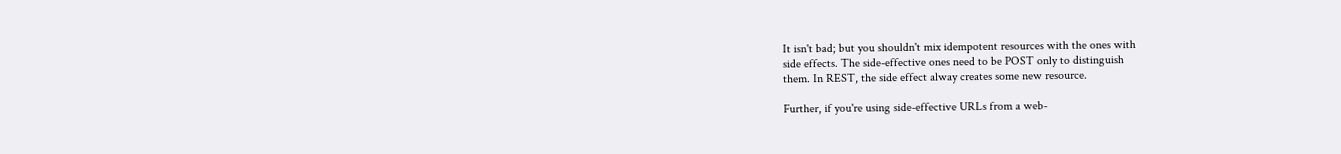It isn't bad; but you shouldn't mix idempotent resources with the ones with
side effects. The side-effective ones need to be POST only to distinguish
them. In REST, the side effect alway creates some new resource.

Further, if you're using side-effective URLs from a web-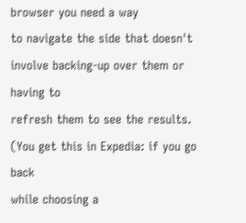browser you need a way
to navigate the side that doesn't involve backing-up over them or having to
refresh them to see the results. (You get this in Expedia: if you go back
while choosing a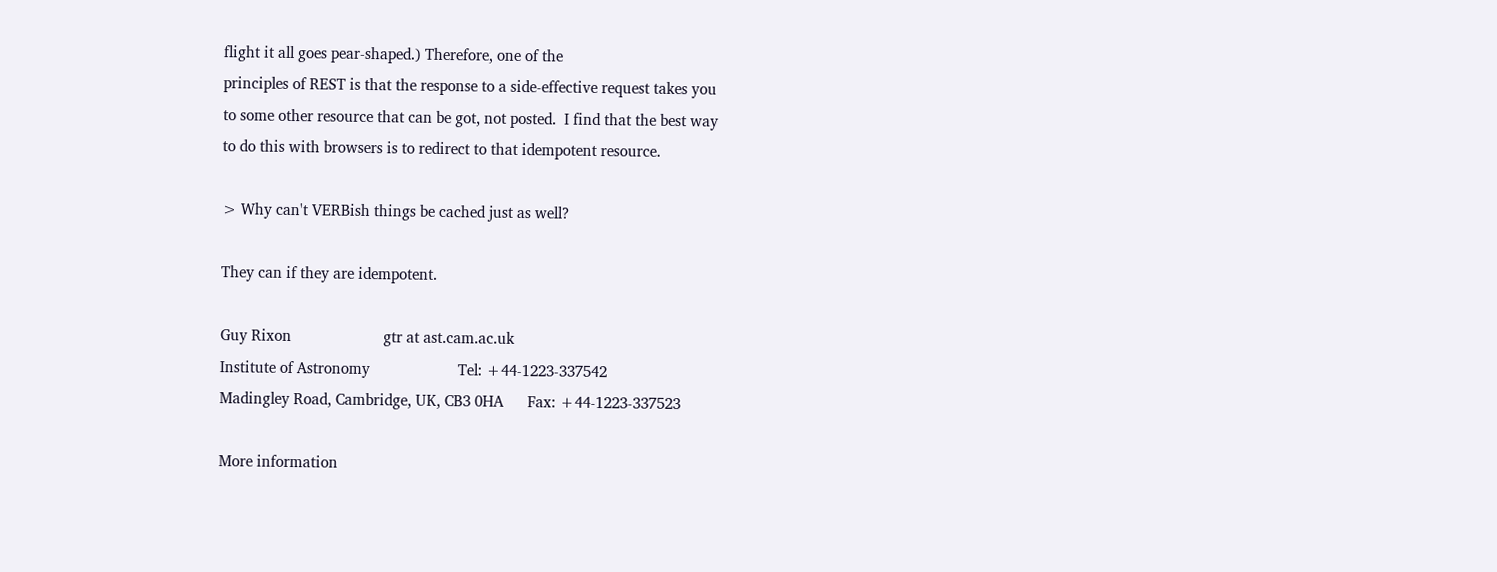flight it all goes pear-shaped.) Therefore, one of the
principles of REST is that the response to a side-effective request takes you
to some other resource that can be got, not posted.  I find that the best way
to do this with browsers is to redirect to that idempotent resource.

> Why can't VERBish things be cached just as well?

They can if they are idempotent.

Guy Rixon                       gtr at ast.cam.ac.uk
Institute of Astronomy                      Tel: +44-1223-337542
Madingley Road, Cambridge, UK, CB3 0HA      Fax: +44-1223-337523

More information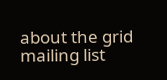about the grid mailing list